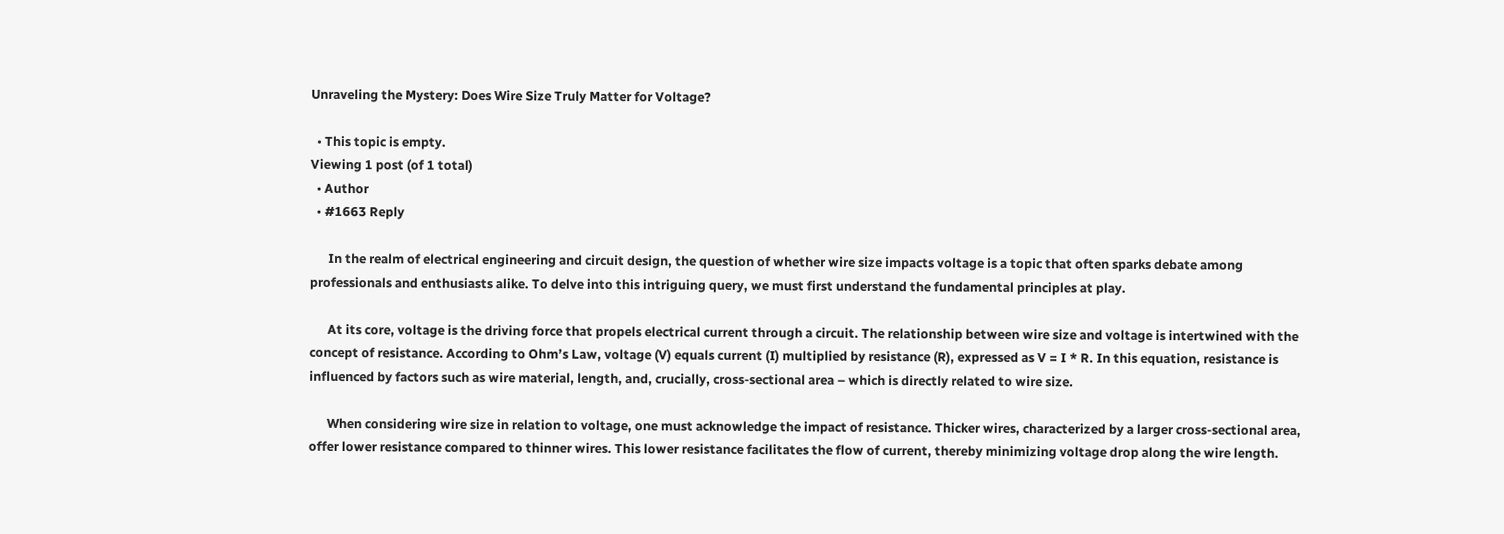Unraveling the Mystery: Does Wire Size Truly Matter for Voltage?

  • This topic is empty.
Viewing 1 post (of 1 total)
  • Author
  • #1663 Reply

      In the realm of electrical engineering and circuit design, the question of whether wire size impacts voltage is a topic that often sparks debate among professionals and enthusiasts alike. To delve into this intriguing query, we must first understand the fundamental principles at play.

      At its core, voltage is the driving force that propels electrical current through a circuit. The relationship between wire size and voltage is intertwined with the concept of resistance. According to Ohm’s Law, voltage (V) equals current (I) multiplied by resistance (R), expressed as V = I * R. In this equation, resistance is influenced by factors such as wire material, length, and, crucially, cross-sectional area – which is directly related to wire size.

      When considering wire size in relation to voltage, one must acknowledge the impact of resistance. Thicker wires, characterized by a larger cross-sectional area, offer lower resistance compared to thinner wires. This lower resistance facilitates the flow of current, thereby minimizing voltage drop along the wire length.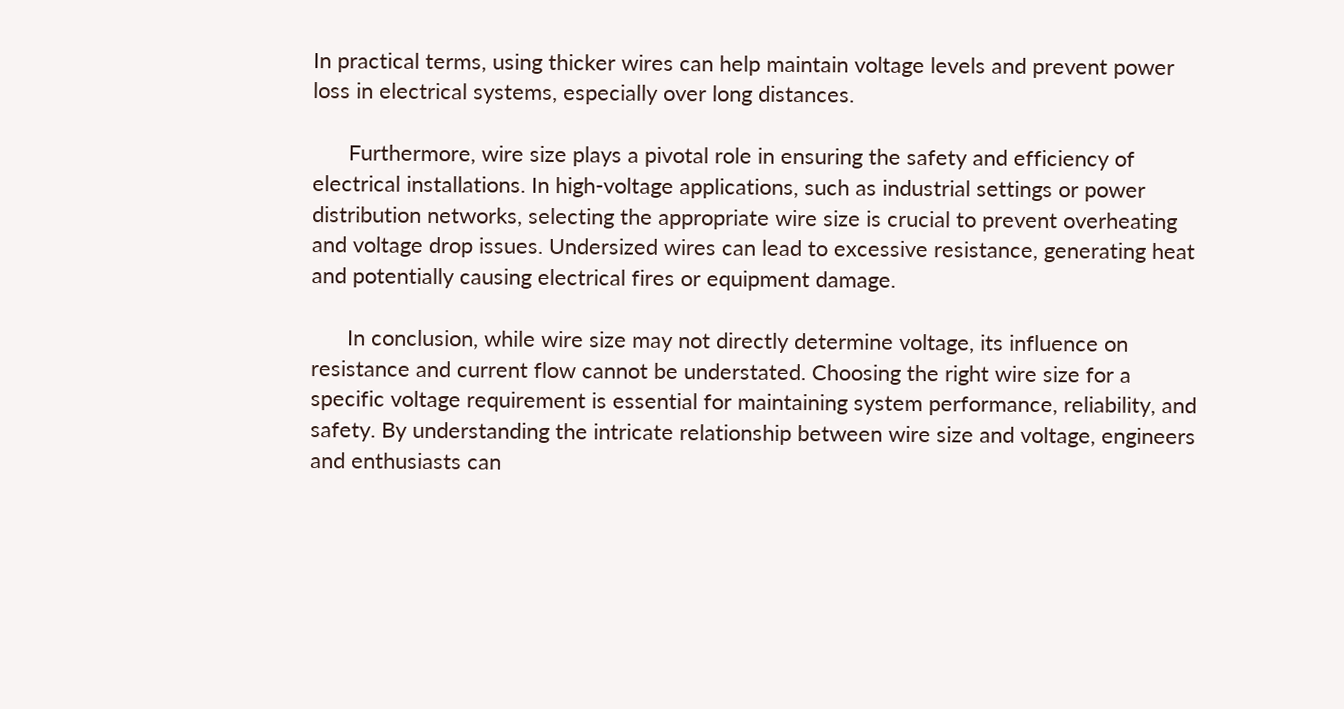In practical terms, using thicker wires can help maintain voltage levels and prevent power loss in electrical systems, especially over long distances.

      Furthermore, wire size plays a pivotal role in ensuring the safety and efficiency of electrical installations. In high-voltage applications, such as industrial settings or power distribution networks, selecting the appropriate wire size is crucial to prevent overheating and voltage drop issues. Undersized wires can lead to excessive resistance, generating heat and potentially causing electrical fires or equipment damage.

      In conclusion, while wire size may not directly determine voltage, its influence on resistance and current flow cannot be understated. Choosing the right wire size for a specific voltage requirement is essential for maintaining system performance, reliability, and safety. By understanding the intricate relationship between wire size and voltage, engineers and enthusiasts can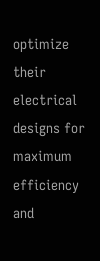optimize their electrical designs for maximum efficiency and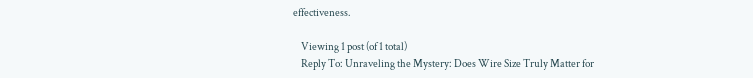effectiveness.

    Viewing 1 post (of 1 total)
    Reply To: Unraveling the Mystery: Does Wire Size Truly Matter for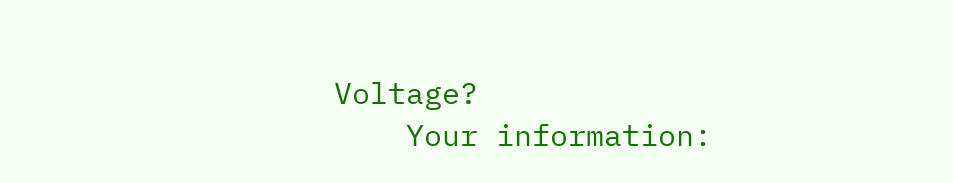Voltage?
    Your information: